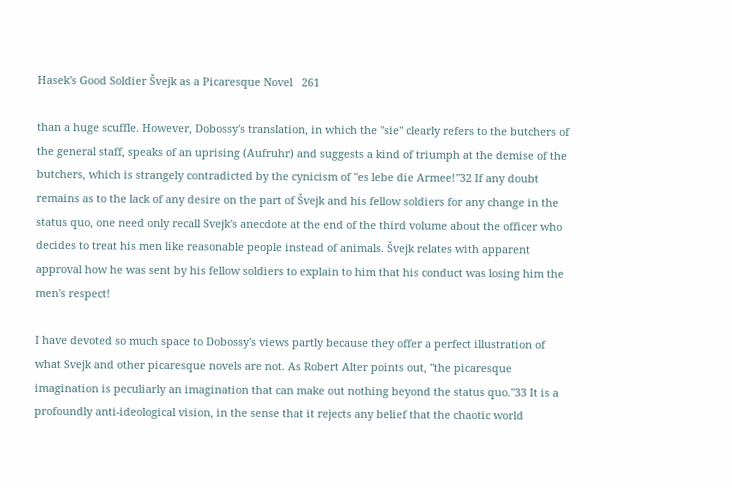Hasek's Good Soldier Švejk as a Picaresque Novel   261

than a huge scuffle. However, Dobossy's translation, in which the "sie" clearly refers to the butchers of the general staff, speaks of an uprising (Aufruhr) and suggests a kind of triumph at the demise of the butchers, which is strangely contradicted by the cynicism of "es lebe die Armee!"32 If any doubt remains as to the lack of any desire on the part of Švejk and his fellow soldiers for any change in the status quo, one need only recall Svejk's anecdote at the end of the third volume about the officer who decides to treat his men like reasonable people instead of animals. Švejk relates with apparent approval how he was sent by his fellow soldiers to explain to him that his conduct was losing him the men's respect!

I have devoted so much space to Dobossy's views partly because they offer a perfect illustration of what Svejk and other picaresque novels are not. As Robert Alter points out, "the picaresque imagination is peculiarly an imagination that can make out nothing beyond the status quo."33 It is a profoundly anti-ideological vision, in the sense that it rejects any belief that the chaotic world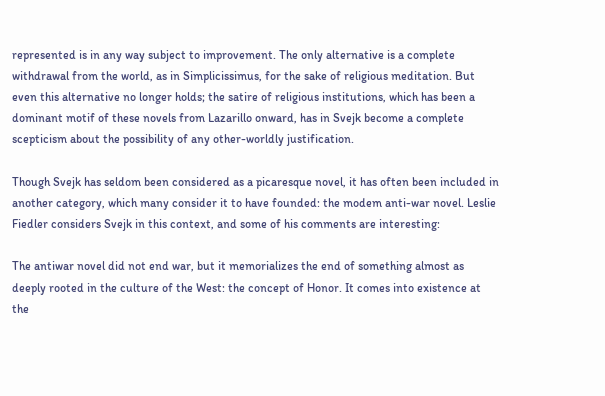represented is in any way subject to improvement. The only alternative is a complete withdrawal from the world, as in Simplicissimus, for the sake of religious meditation. But even this alternative no longer holds; the satire of religious institutions, which has been a dominant motif of these novels from Lazarillo onward, has in Svejk become a complete scepticism about the possibility of any other-worldly justification.

Though Svejk has seldom been considered as a picaresque novel, it has often been included in another category, which many consider it to have founded: the modem anti-war novel. Leslie Fiedler considers Svejk in this context, and some of his comments are interesting:

The antiwar novel did not end war, but it memorializes the end of something almost as deeply rooted in the culture of the West: the concept of Honor. It comes into existence at the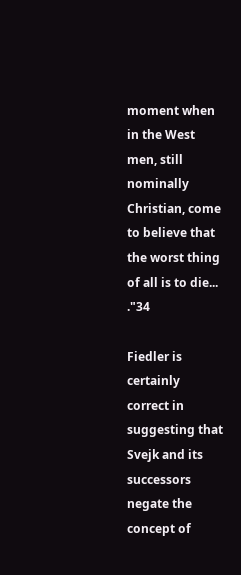moment when in the West men, still nominally Christian, come to believe that the worst thing of all is to die... ."34

Fiedler is certainly correct in suggesting that Svejk and its successors negate the concept of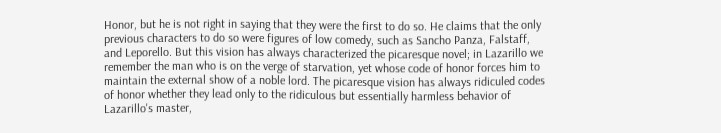Honor, but he is not right in saying that they were the first to do so. He claims that the only previous characters to do so were figures of low comedy, such as Sancho Panza, Falstaff, and Leporello. But this vision has always characterized the picaresque novel; in Lazarillo we remember the man who is on the verge of starvation, yet whose code of honor forces him to maintain the external show of a noble lord. The picaresque vision has always ridiculed codes of honor whether they lead only to the ridiculous but essentially harmless behavior of Lazarillo's master,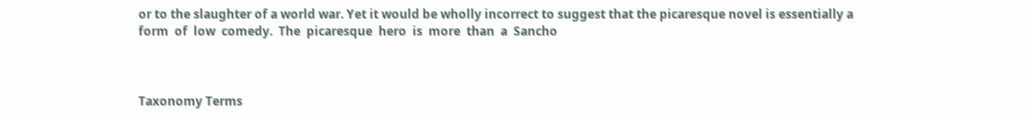or to the slaughter of a world war. Yet it would be wholly incorrect to suggest that the picaresque novel is essentially a form  of  low  comedy.  The  picaresque  hero  is  more  than  a  Sancho



Taxonomy Terms